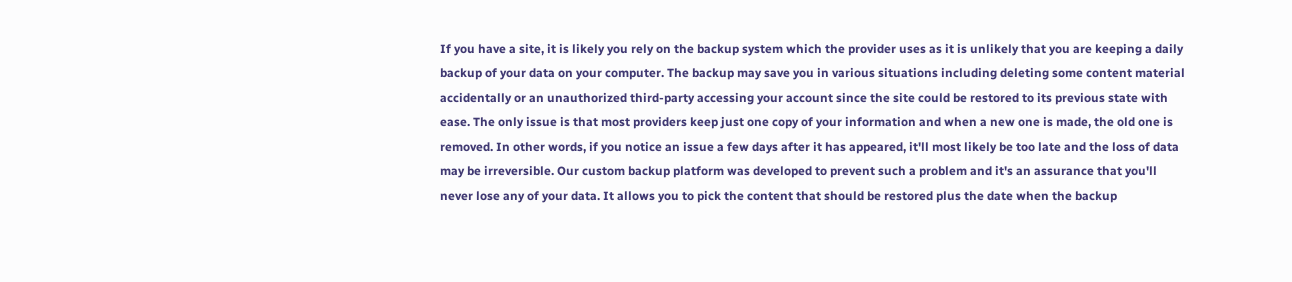If you have a site, it is likely you rely on the backup system which the provider uses as it is unlikely that you are keeping a daily backup of your data on your computer. The backup may save you in various situations including deleting some content material accidentally or an unauthorized third-party accessing your account since the site could be restored to its previous state with ease. The only issue is that most providers keep just one copy of your information and when a new one is made, the old one is removed. In other words, if you notice an issue a few days after it has appeared, it'll most likely be too late and the loss of data may be irreversible. Our custom backup platform was developed to prevent such a problem and it's an assurance that you'll never lose any of your data. It allows you to pick the content that should be restored plus the date when the backup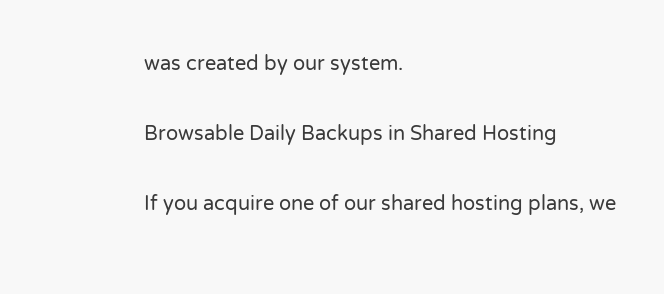was created by our system.

Browsable Daily Backups in Shared Hosting

If you acquire one of our shared hosting plans, we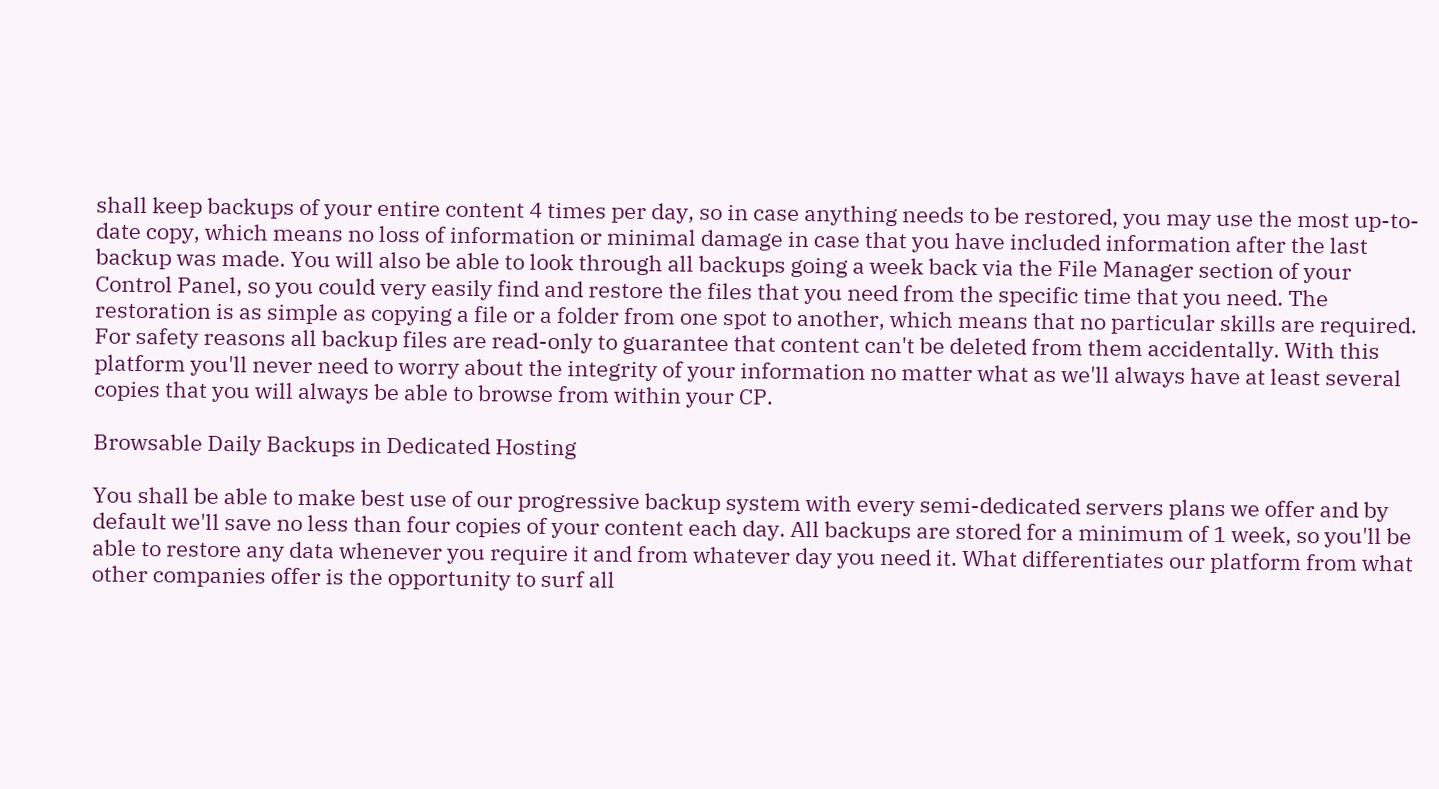shall keep backups of your entire content 4 times per day, so in case anything needs to be restored, you may use the most up-to-date copy, which means no loss of information or minimal damage in case that you have included information after the last backup was made. You will also be able to look through all backups going a week back via the File Manager section of your Control Panel, so you could very easily find and restore the files that you need from the specific time that you need. The restoration is as simple as copying a file or a folder from one spot to another, which means that no particular skills are required. For safety reasons all backup files are read-only to guarantee that content can't be deleted from them accidentally. With this platform you'll never need to worry about the integrity of your information no matter what as we'll always have at least several copies that you will always be able to browse from within your CP.

Browsable Daily Backups in Dedicated Hosting

You shall be able to make best use of our progressive backup system with every semi-dedicated servers plans we offer and by default we'll save no less than four copies of your content each day. All backups are stored for a minimum of 1 week, so you'll be able to restore any data whenever you require it and from whatever day you need it. What differentiates our platform from what other companies offer is the opportunity to surf all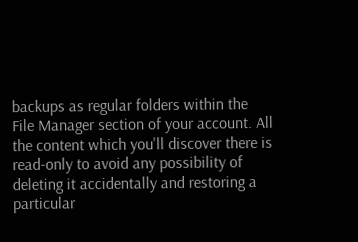backups as regular folders within the File Manager section of your account. All the content which you'll discover there is read-only to avoid any possibility of deleting it accidentally and restoring a particular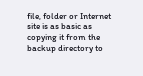file, folder or Internet site is as basic as copying it from the backup directory to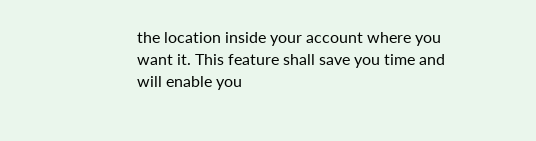the location inside your account where you want it. This feature shall save you time and will enable you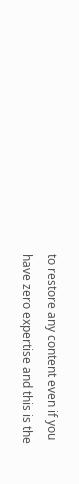to restore any content even if you have zero expertise and this is the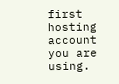first hosting account you are using.